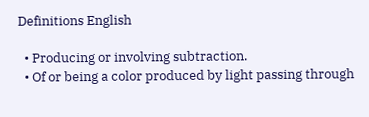Definitions English

  • Producing or involving subtraction.
  • Of or being a color produced by light passing through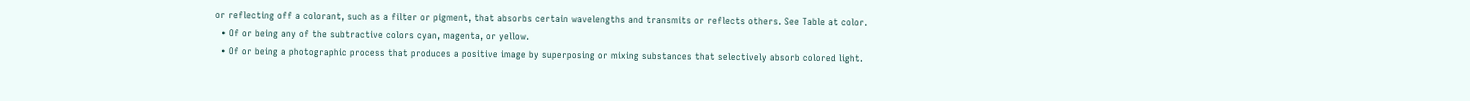or reflecting off a colorant, such as a filter or pigment, that absorbs certain wavelengths and transmits or reflects others. See Table at color.
  • Of or being any of the subtractive colors cyan, magenta, or yellow.
  • Of or being a photographic process that produces a positive image by superposing or mixing substances that selectively absorb colored light.